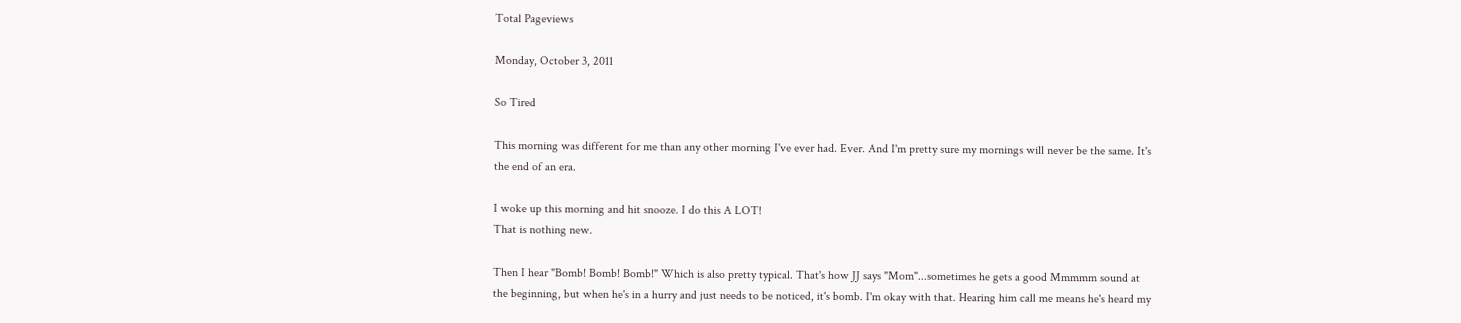Total Pageviews

Monday, October 3, 2011

So Tired

This morning was different for me than any other morning I've ever had. Ever. And I'm pretty sure my mornings will never be the same. It's the end of an era.

I woke up this morning and hit snooze. I do this A LOT!
That is nothing new.

Then I hear "Bomb! Bomb! Bomb!" Which is also pretty typical. That's how JJ says "Mom"...sometimes he gets a good Mmmmm sound at the beginning, but when he's in a hurry and just needs to be noticed, it's bomb. I'm okay with that. Hearing him call me means he's heard my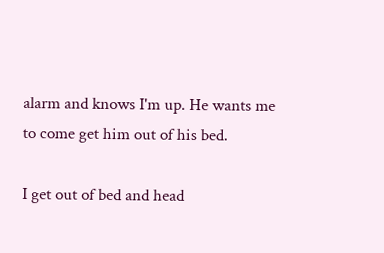alarm and knows I'm up. He wants me to come get him out of his bed.

I get out of bed and head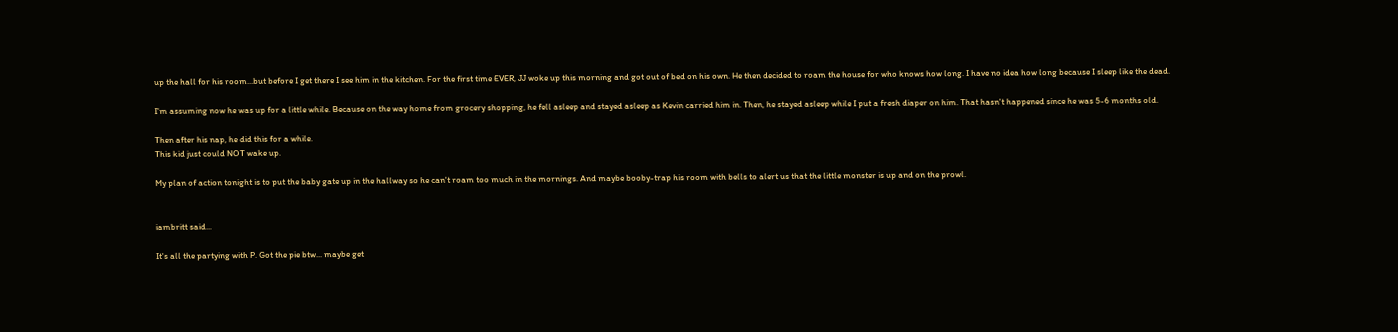up the hall for his room...but before I get there I see him in the kitchen. For the first time EVER, JJ woke up this morning and got out of bed on his own. He then decided to roam the house for who knows how long. I have no idea how long because I sleep like the dead.

I'm assuming now he was up for a little while. Because on the way home from grocery shopping, he fell asleep and stayed asleep as Kevin carried him in. Then, he stayed asleep while I put a fresh diaper on him. That hasn't happened since he was 5-6 months old.

Then after his nap, he did this for a while.
This kid just could NOT wake up.

My plan of action tonight is to put the baby gate up in the hallway so he can't roam too much in the mornings. And maybe booby-trap his room with bells to alert us that the little monster is up and on the prowl.


iambritt said...

It's all the partying with P. Got the pie btw... maybe get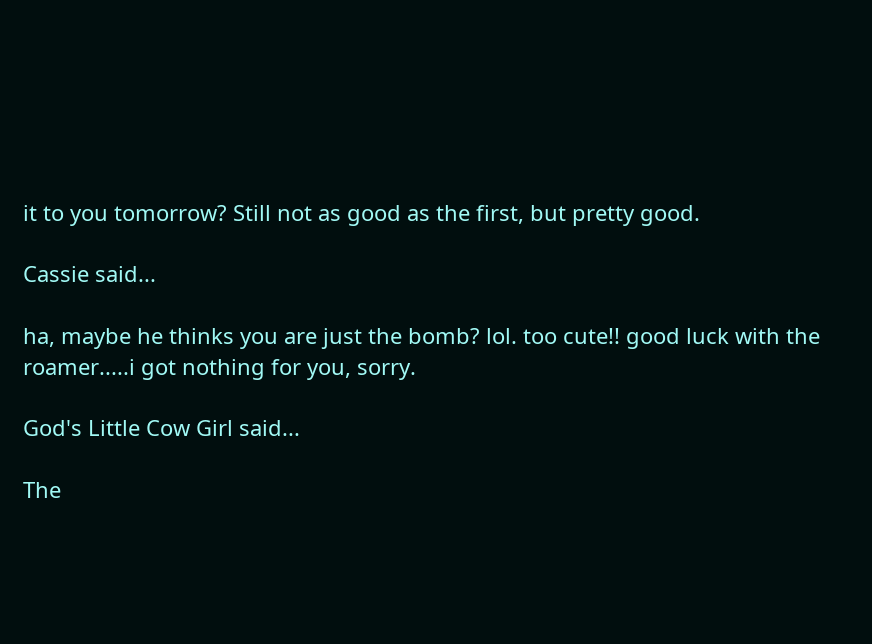it to you tomorrow? Still not as good as the first, but pretty good.

Cassie said...

ha, maybe he thinks you are just the bomb? lol. too cute!! good luck with the roamer.....i got nothing for you, sorry.

God's Little Cow Girl said...

The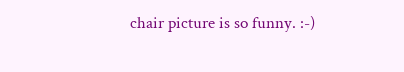chair picture is so funny. :-)